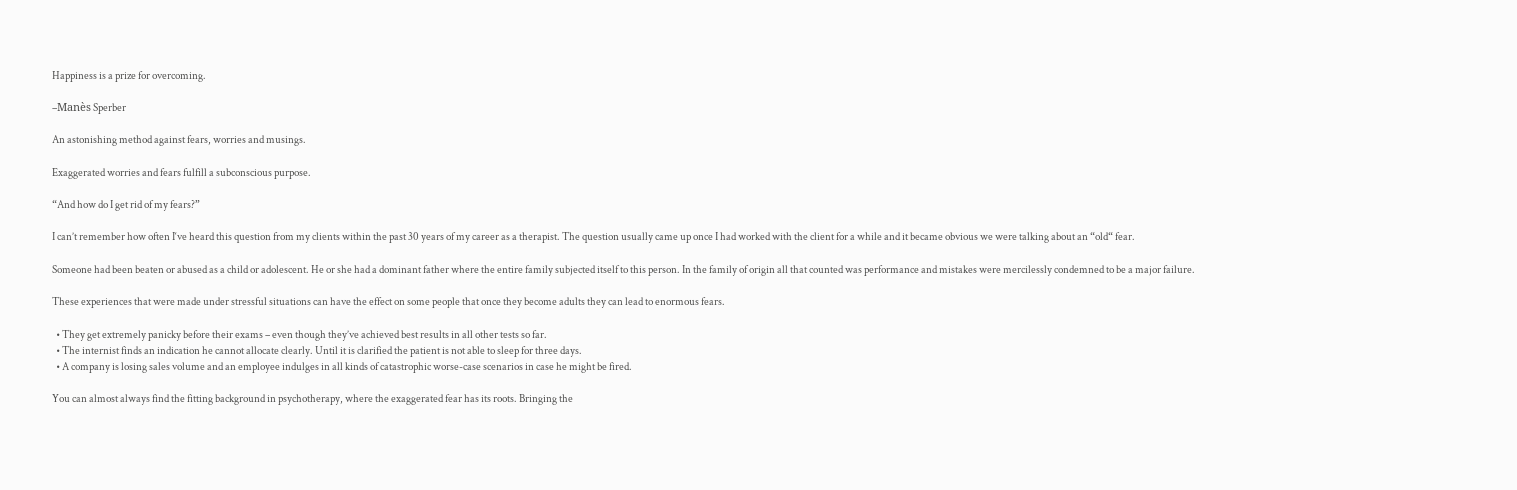Happiness is a prize for overcoming.

–Manès Sperber

An astonishing method against fears, worries and musings.

Exaggerated worries and fears fulfill a subconscious purpose.

“And how do I get rid of my fears?”

I can’t remember how often I‘ve heard this question from my clients within the past 30 years of my career as a therapist. The question usually came up once I had worked with the client for a while and it became obvious we were talking about an “old“ fear.

Someone had been beaten or abused as a child or adolescent. He or she had a dominant father where the entire family subjected itself to this person. In the family of origin all that counted was performance and mistakes were mercilessly condemned to be a major failure.

These experiences that were made under stressful situations can have the effect on some people that once they become adults they can lead to enormous fears.

  • They get extremely panicky before their exams – even though they’ve achieved best results in all other tests so far.
  • The internist finds an indication he cannot allocate clearly. Until it is clarified the patient is not able to sleep for three days.
  • A company is losing sales volume and an employee indulges in all kinds of catastrophic worse-case scenarios in case he might be fired.

You can almost always find the fitting background in psychotherapy, where the exaggerated fear has its roots. Bringing the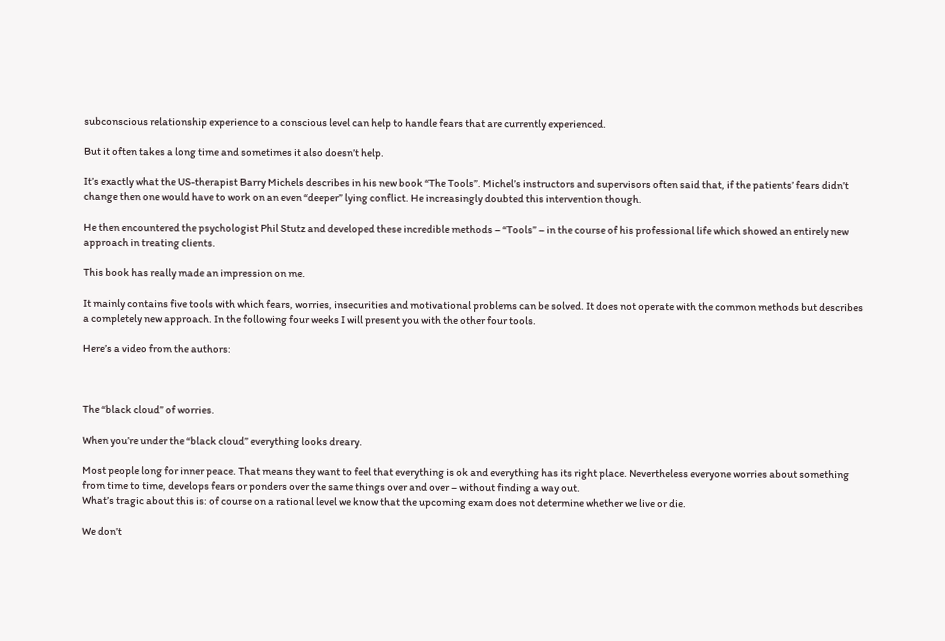subconscious relationship experience to a conscious level can help to handle fears that are currently experienced.

But it often takes a long time and sometimes it also doesn’t help.

It’s exactly what the US-therapist Barry Michels describes in his new book “The Tools”. Michel’s instructors and supervisors often said that, if the patients’ fears didn’t change then one would have to work on an even “deeper” lying conflict. He increasingly doubted this intervention though.

He then encountered the psychologist Phil Stutz and developed these incredible methods – “Tools” – in the course of his professional life which showed an entirely new approach in treating clients.

This book has really made an impression on me.

It mainly contains five tools with which fears, worries, insecurities and motivational problems can be solved. It does not operate with the common methods but describes a completely new approach. In the following four weeks I will present you with the other four tools.

Here’s a video from the authors:



The “black cloud” of worries.

When you’re under the “black cloud” everything looks dreary.

Most people long for inner peace. That means they want to feel that everything is ok and everything has its right place. Nevertheless everyone worries about something from time to time, develops fears or ponders over the same things over and over – without finding a way out.
What’s tragic about this is: of course on a rational level we know that the upcoming exam does not determine whether we live or die.

We don’t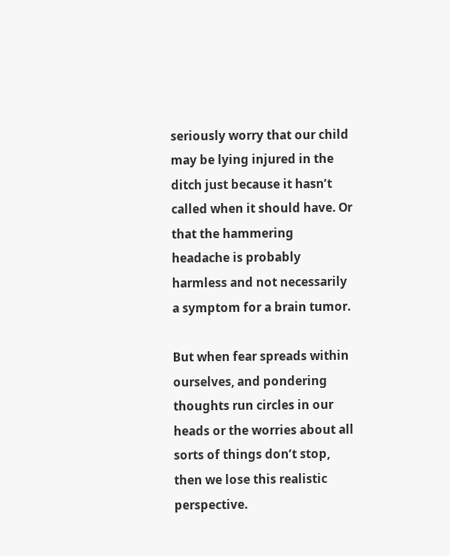seriously worry that our child may be lying injured in the ditch just because it hasn’t called when it should have. Or that the hammering headache is probably harmless and not necessarily a symptom for a brain tumor.

But when fear spreads within ourselves, and pondering thoughts run circles in our heads or the worries about all sorts of things don’t stop, then we lose this realistic perspective.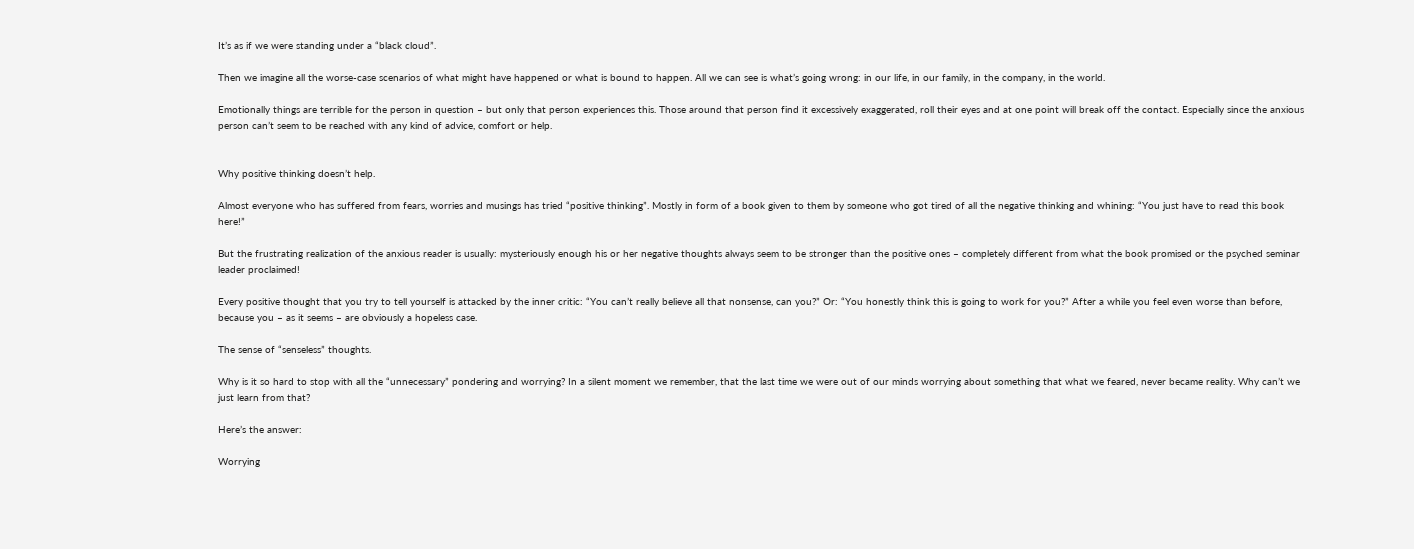It’s as if we were standing under a “black cloud”.

Then we imagine all the worse-case scenarios of what might have happened or what is bound to happen. All we can see is what’s going wrong: in our life, in our family, in the company, in the world.

Emotionally things are terrible for the person in question – but only that person experiences this. Those around that person find it excessively exaggerated, roll their eyes and at one point will break off the contact. Especially since the anxious person can’t seem to be reached with any kind of advice, comfort or help.


Why positive thinking doesn’t help.

Almost everyone who has suffered from fears, worries and musings has tried “positive thinking”. Mostly in form of a book given to them by someone who got tired of all the negative thinking and whining: “You just have to read this book here!”

But the frustrating realization of the anxious reader is usually: mysteriously enough his or her negative thoughts always seem to be stronger than the positive ones – completely different from what the book promised or the psyched seminar leader proclaimed!

Every positive thought that you try to tell yourself is attacked by the inner critic: “You can’t really believe all that nonsense, can you?” Or: “You honestly think this is going to work for you?” After a while you feel even worse than before, because you – as it seems – are obviously a hopeless case.

The sense of “senseless” thoughts.

Why is it so hard to stop with all the “unnecessary” pondering and worrying? In a silent moment we remember, that the last time we were out of our minds worrying about something that what we feared, never became reality. Why can’t we just learn from that?

Here’s the answer:

Worrying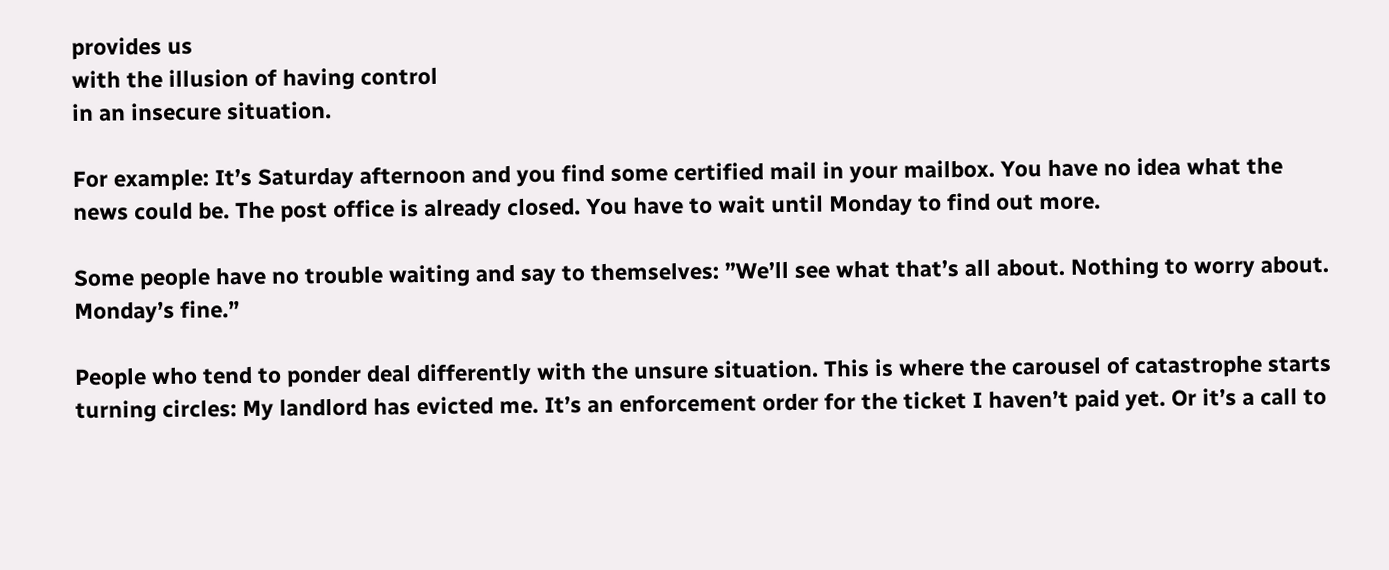provides us
with the illusion of having control
in an insecure situation.

For example: It’s Saturday afternoon and you find some certified mail in your mailbox. You have no idea what the news could be. The post office is already closed. You have to wait until Monday to find out more.

Some people have no trouble waiting and say to themselves: ”We’ll see what that’s all about. Nothing to worry about. Monday’s fine.”

People who tend to ponder deal differently with the unsure situation. This is where the carousel of catastrophe starts turning circles: My landlord has evicted me. It’s an enforcement order for the ticket I haven’t paid yet. Or it’s a call to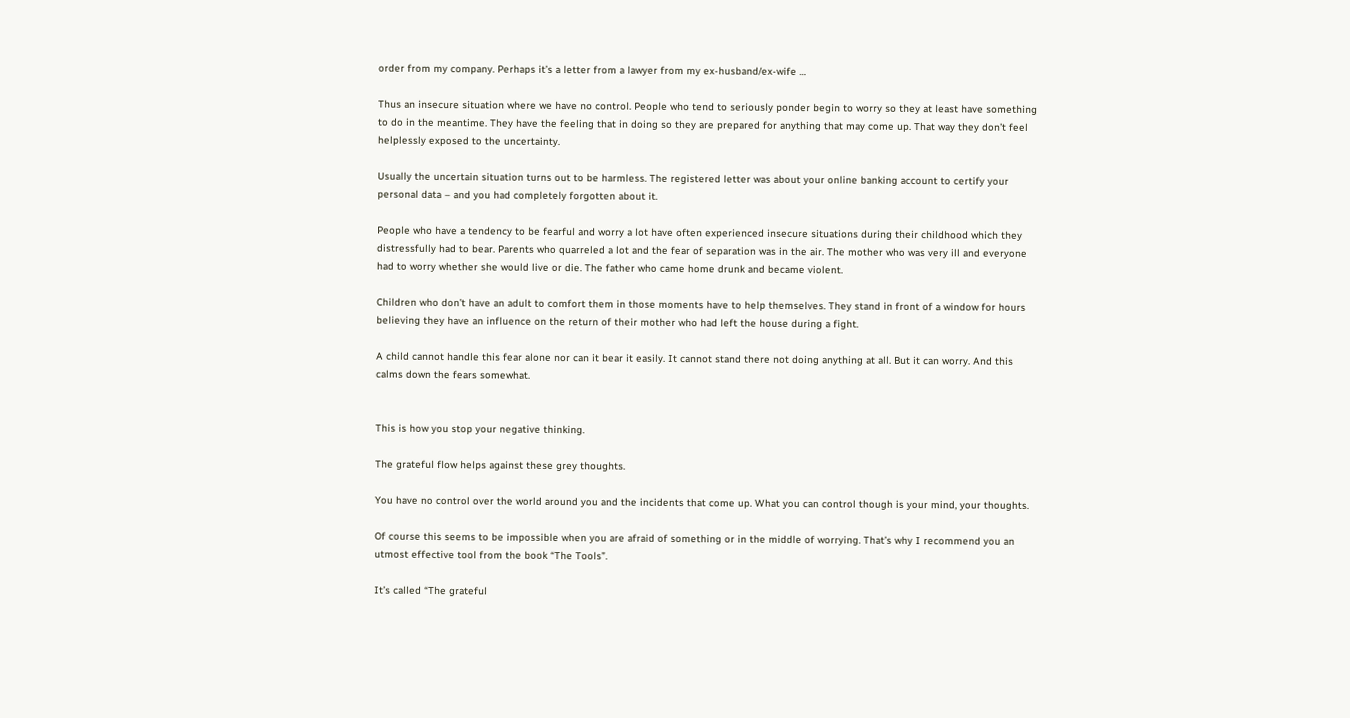order from my company. Perhaps it’s a letter from a lawyer from my ex-husband/ex-wife …

Thus an insecure situation where we have no control. People who tend to seriously ponder begin to worry so they at least have something to do in the meantime. They have the feeling that in doing so they are prepared for anything that may come up. That way they don’t feel helplessly exposed to the uncertainty.

Usually the uncertain situation turns out to be harmless. The registered letter was about your online banking account to certify your personal data – and you had completely forgotten about it.

People who have a tendency to be fearful and worry a lot have often experienced insecure situations during their childhood which they distressfully had to bear. Parents who quarreled a lot and the fear of separation was in the air. The mother who was very ill and everyone had to worry whether she would live or die. The father who came home drunk and became violent.

Children who don’t have an adult to comfort them in those moments have to help themselves. They stand in front of a window for hours believing they have an influence on the return of their mother who had left the house during a fight.

A child cannot handle this fear alone nor can it bear it easily. It cannot stand there not doing anything at all. But it can worry. And this calms down the fears somewhat.


This is how you stop your negative thinking.

The grateful flow helps against these grey thoughts.

You have no control over the world around you and the incidents that come up. What you can control though is your mind, your thoughts.

Of course this seems to be impossible when you are afraid of something or in the middle of worrying. That’s why I recommend you an utmost effective tool from the book “The Tools”.

It’s called “The grateful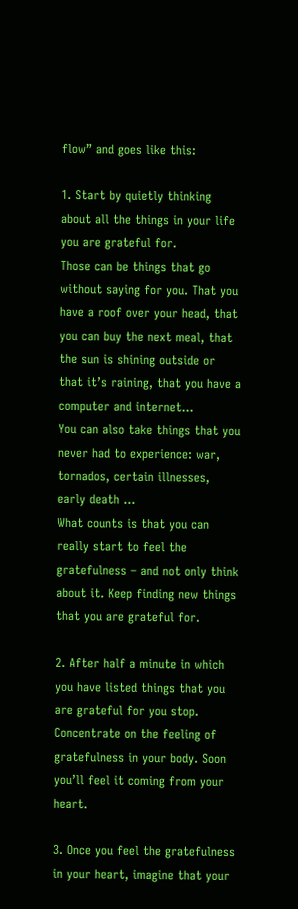flow” and goes like this:

1. Start by quietly thinking about all the things in your life you are grateful for.
Those can be things that go without saying for you. That you have a roof over your head, that you can buy the next meal, that the sun is shining outside or that it’s raining, that you have a computer and internet…
You can also take things that you never had to experience: war, tornados, certain illnesses, early death …
What counts is that you can really start to feel the gratefulness – and not only think about it. Keep finding new things that you are grateful for.

2. After half a minute in which you have listed things that you are grateful for you stop.
Concentrate on the feeling of gratefulness in your body. Soon you’ll feel it coming from your heart.

3. Once you feel the gratefulness in your heart, imagine that your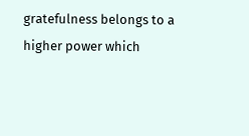gratefulness belongs to a higher power which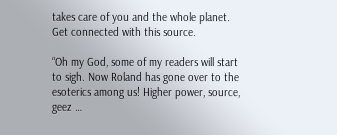takes care of you and the whole planet. Get connected with this source.

“Oh my God, some of my readers will start to sigh. Now Roland has gone over to the esoterics among us! Higher power, source, geez …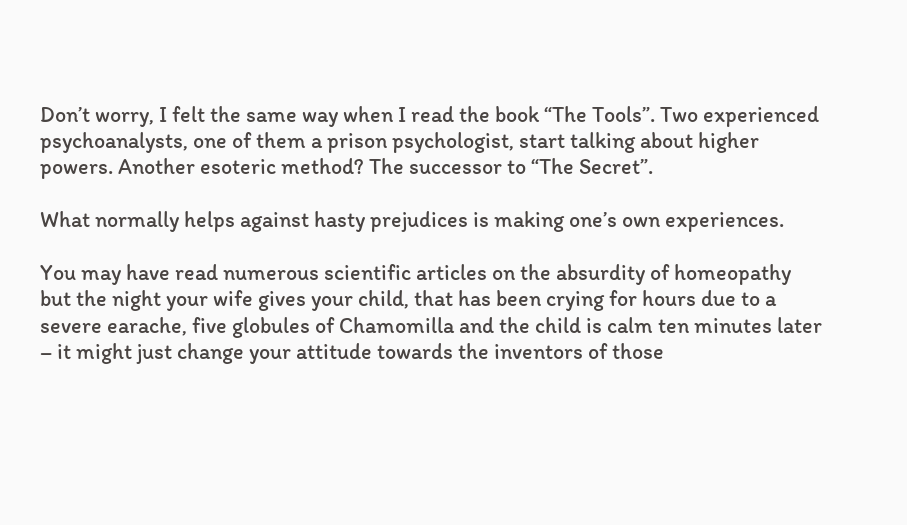Don’t worry, I felt the same way when I read the book “The Tools”. Two experienced psychoanalysts, one of them a prison psychologist, start talking about higher powers. Another esoteric method? The successor to “The Secret”.

What normally helps against hasty prejudices is making one’s own experiences.

You may have read numerous scientific articles on the absurdity of homeopathy but the night your wife gives your child, that has been crying for hours due to a severe earache, five globules of Chamomilla and the child is calm ten minutes later – it might just change your attitude towards the inventors of those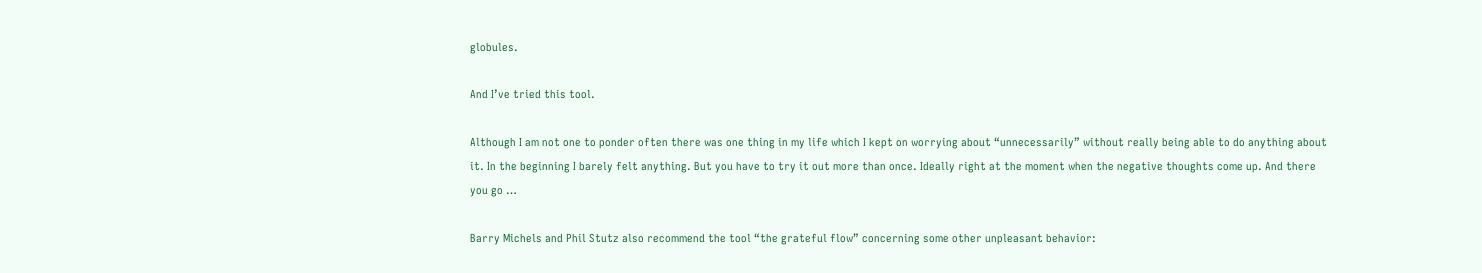globules.

And I’ve tried this tool.

Although I am not one to ponder often there was one thing in my life which I kept on worrying about “unnecessarily” without really being able to do anything about it. In the beginning I barely felt anything. But you have to try it out more than once. Ideally right at the moment when the negative thoughts come up. And there you go …

Barry Michels and Phil Stutz also recommend the tool “the grateful flow” concerning some other unpleasant behavior: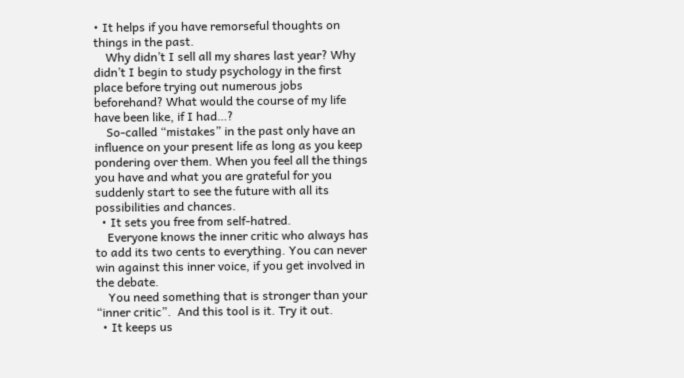• It helps if you have remorseful thoughts on things in the past.
    Why didn’t I sell all my shares last year? Why didn’t I begin to study psychology in the first place before trying out numerous jobs beforehand? What would the course of my life have been like, if I had…?
    So-called “mistakes” in the past only have an influence on your present life as long as you keep pondering over them. When you feel all the things you have and what you are grateful for you suddenly start to see the future with all its possibilities and chances.
  • It sets you free from self-hatred.
    Everyone knows the inner critic who always has to add its two cents to everything. You can never win against this inner voice, if you get involved in the debate.
    You need something that is stronger than your “inner critic”.  And this tool is it. Try it out.
  • It keeps us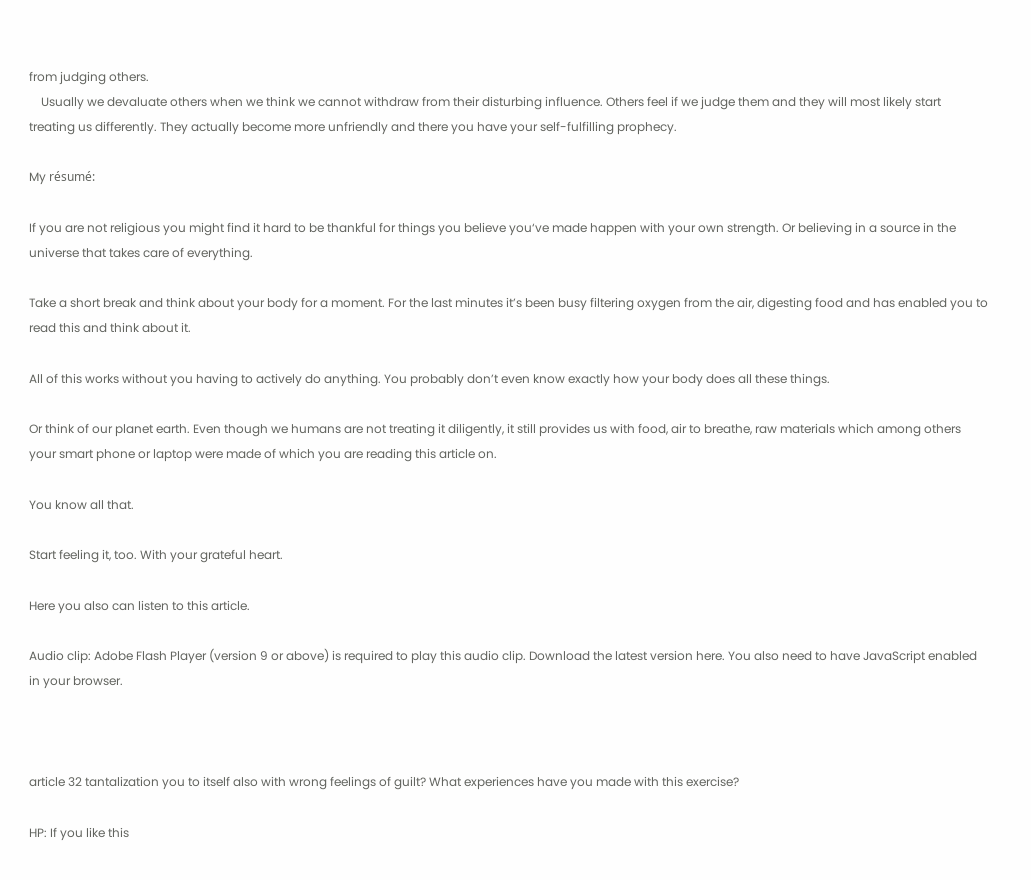from judging others.
    Usually we devaluate others when we think we cannot withdraw from their disturbing influence. Others feel if we judge them and they will most likely start treating us differently. They actually become more unfriendly and there you have your self-fulfilling prophecy.

My résumé:

If you are not religious you might find it hard to be thankful for things you believe you‘ve made happen with your own strength. Or believing in a source in the universe that takes care of everything.

Take a short break and think about your body for a moment. For the last minutes it’s been busy filtering oxygen from the air, digesting food and has enabled you to read this and think about it.

All of this works without you having to actively do anything. You probably don’t even know exactly how your body does all these things.

Or think of our planet earth. Even though we humans are not treating it diligently, it still provides us with food, air to breathe, raw materials which among others your smart phone or laptop were made of which you are reading this article on.

You know all that.

Start feeling it, too. With your grateful heart.

Here you also can listen to this article.

Audio clip: Adobe Flash Player (version 9 or above) is required to play this audio clip. Download the latest version here. You also need to have JavaScript enabled in your browser.



article 32 tantalization you to itself also with wrong feelings of guilt? What experiences have you made with this exercise?

HP: If you like this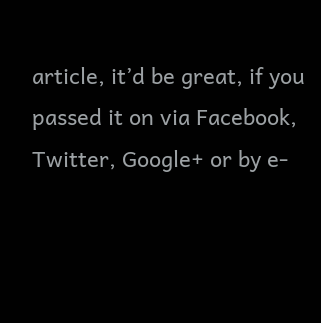article, it’d be great, if you passed it on via Facebook, Twitter, Google+ or by e-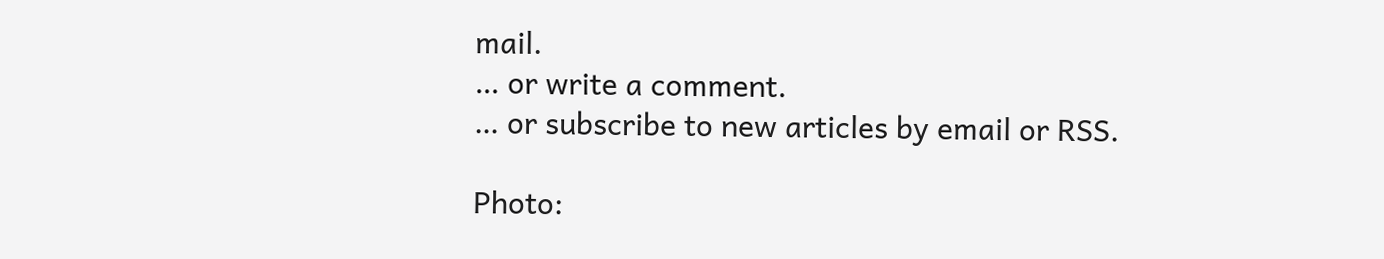mail.
… or write a comment.
… or subscribe to new articles by email or RSS.

Photo: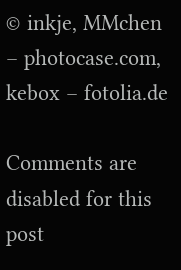© inkje, MMchen – photocase.com, kebox – fotolia.de

Comments are disabled for this post